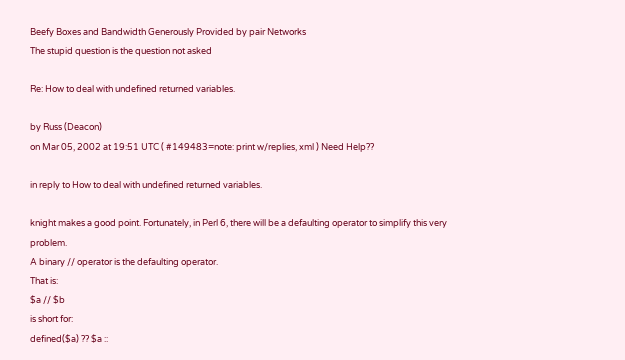Beefy Boxes and Bandwidth Generously Provided by pair Networks
The stupid question is the question not asked

Re: How to deal with undefined returned variables.

by Russ (Deacon)
on Mar 05, 2002 at 19:51 UTC ( #149483=note: print w/replies, xml ) Need Help??

in reply to How to deal with undefined returned variables.

knight makes a good point. Fortunately, in Perl 6, there will be a defaulting operator to simplify this very problem.
A binary // operator is the defaulting operator.
That is:
$a // $b
is short for:
defined($a) ?? $a ::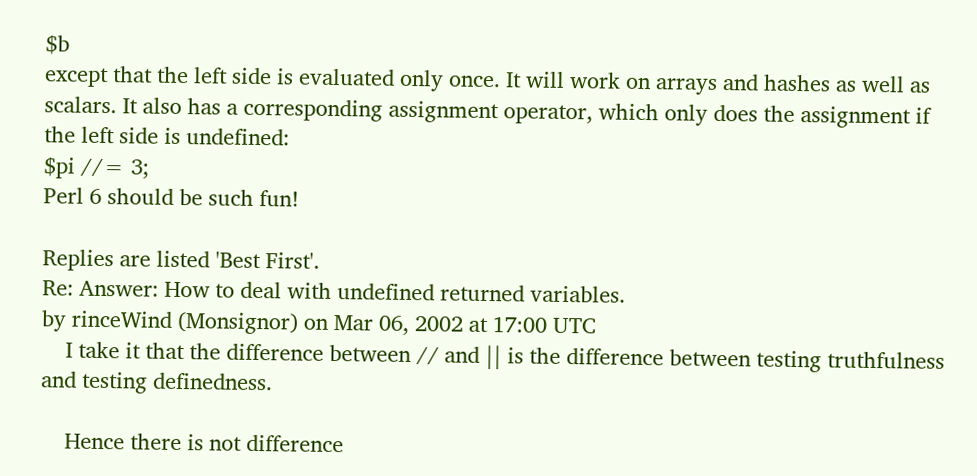$b
except that the left side is evaluated only once. It will work on arrays and hashes as well as scalars. It also has a corresponding assignment operator, which only does the assignment if the left side is undefined:
$pi //= 3;
Perl 6 should be such fun!

Replies are listed 'Best First'.
Re: Answer: How to deal with undefined returned variables.
by rinceWind (Monsignor) on Mar 06, 2002 at 17:00 UTC
    I take it that the difference between // and || is the difference between testing truthfulness and testing definedness.

    Hence there is not difference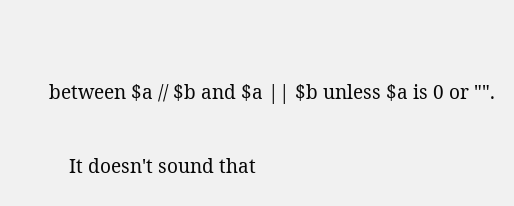between $a // $b and $a || $b unless $a is 0 or "".

    It doesn't sound that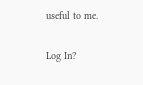useful to me.

Log In?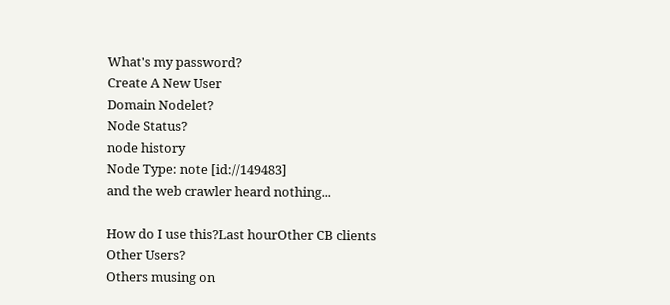What's my password?
Create A New User
Domain Nodelet?
Node Status?
node history
Node Type: note [id://149483]
and the web crawler heard nothing...

How do I use this?Last hourOther CB clients
Other Users?
Others musing on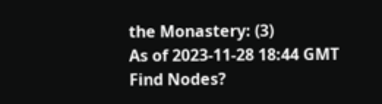the Monastery: (3)
As of 2023-11-28 18:44 GMT
Find Nodes?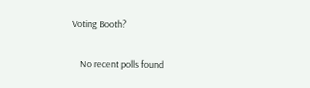Voting Booth?

    No recent polls found